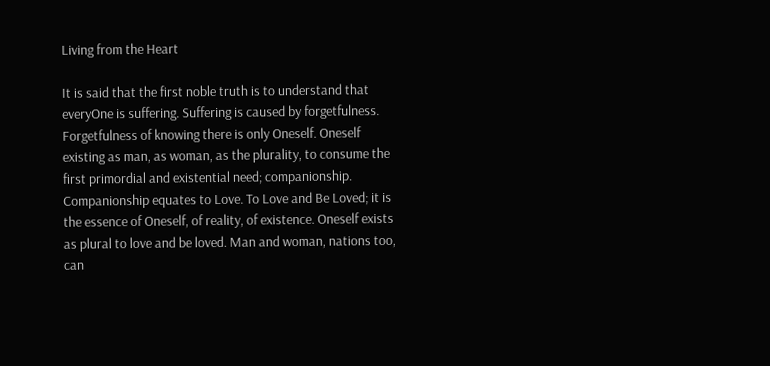Living from the Heart

It is said that the first noble truth is to understand that everyOne is suffering. Suffering is caused by forgetfulness. Forgetfulness of knowing there is only Oneself. Oneself existing as man, as woman, as the plurality, to consume the first primordial and existential need; companionship. Companionship equates to Love. To Love and Be Loved; it is the essence of Oneself, of reality, of existence. Oneself exists as plural to love and be loved. Man and woman, nations too, can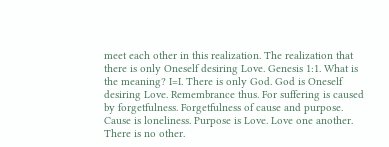meet each other in this realization. The realization that there is only Oneself desiring Love. Genesis 1:1. What is the meaning? I=I. There is only God. God is Oneself desiring Love. Remembrance thus. For suffering is caused by forgetfulness. Forgetfulness of cause and purpose. Cause is loneliness. Purpose is Love. Love one another. There is no other.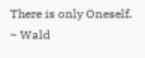There is only Oneself.
~ Wald